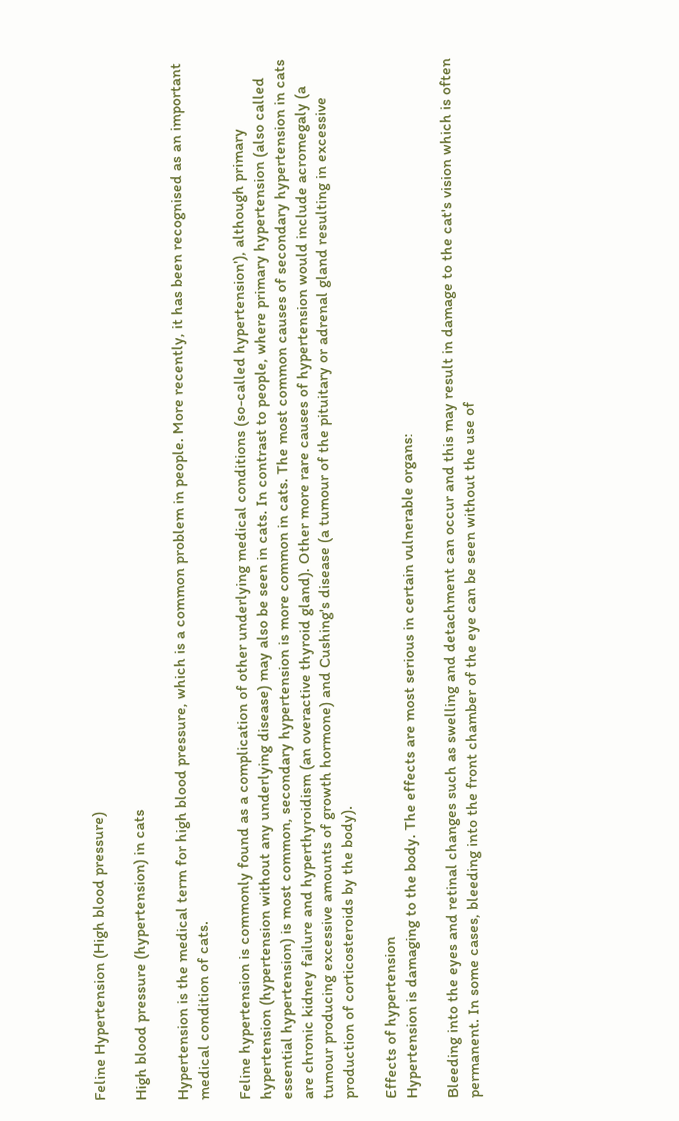Feline Hypertension (High blood pressure)

High blood pressure (hypertension) in cats

Hypertension is the medical term for high blood pressure, which is a common problem in people. More recently, it has been recognised as an important medical condition of cats.

Feline hypertension is commonly found as a complication of other underlying medical conditions (so-called hypertension'), although primary hypertension (hypertension without any underlying disease) may also be seen in cats. In contrast to people, where primary hypertension (also called essential hypertension) is most common, secondary hypertension is more common in cats. The most common causes of secondary hypertension in cats are chronic kidney failure and hyperthyroidism (an overactive thyroid gland). Other more rare causes of hypertension would include acromegaly (a tumour producing excessive amounts of growth hormone) and Cushing's disease (a tumour of the pituitary or adrenal gland resulting in excessive production of corticosteroids by the body).

Effects of hypertension
Hypertension is damaging to the body. The effects are most serious in certain vulnerable organs:

Bleeding into the eyes and retinal changes such as swelling and detachment can occur and this may result in damage to the cat's vision which is often permanent. In some cases, bleeding into the front chamber of the eye can be seen without the use of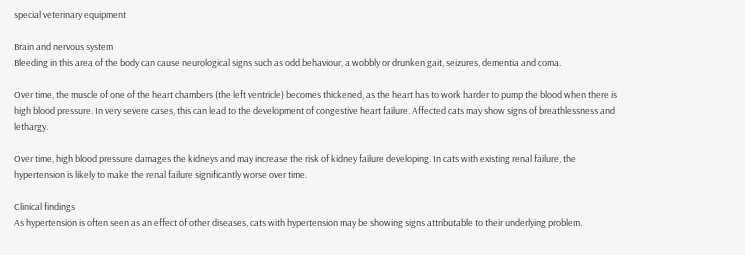special veterinary equipment

Brain and nervous system
Bleeding in this area of the body can cause neurological signs such as odd behaviour, a wobbly or drunken gait, seizures, dementia and coma.

Over time, the muscle of one of the heart chambers (the left ventricle) becomes thickened, as the heart has to work harder to pump the blood when there is high blood pressure. In very severe cases, this can lead to the development of congestive heart failure. Affected cats may show signs of breathlessness and lethargy.

Over time, high blood pressure damages the kidneys and may increase the risk of kidney failure developing. In cats with existing renal failure, the hypertension is likely to make the renal failure significantly worse over time.

Clinical findings
As hypertension is often seen as an effect of other diseases, cats with hypertension may be showing signs attributable to their underlying problem.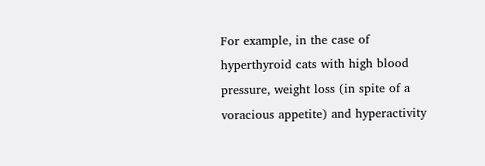For example, in the case of hyperthyroid cats with high blood pressure, weight loss (in spite of a voracious appetite) and hyperactivity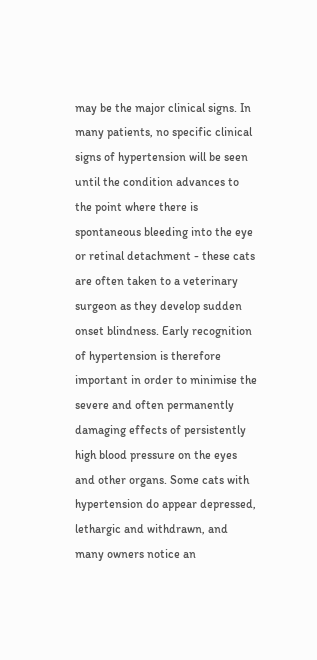may be the major clinical signs. In many patients, no specific clinical signs of hypertension will be seen until the condition advances to the point where there is spontaneous bleeding into the eye or retinal detachment - these cats are often taken to a veterinary surgeon as they develop sudden onset blindness. Early recognition of hypertension is therefore important in order to minimise the severe and often permanently damaging effects of persistently high blood pressure on the eyes and other organs. Some cats with hypertension do appear depressed, lethargic and withdrawn, and many owners notice an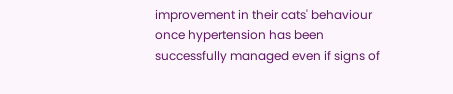improvement in their cats' behaviour once hypertension has been successfully managed even if signs of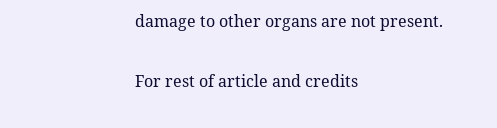damage to other organs are not present.

For rest of article and credits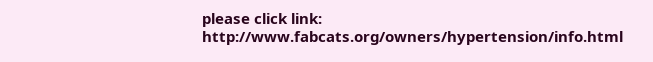please click link: http://www.fabcats.org/owners/hypertension/info.html